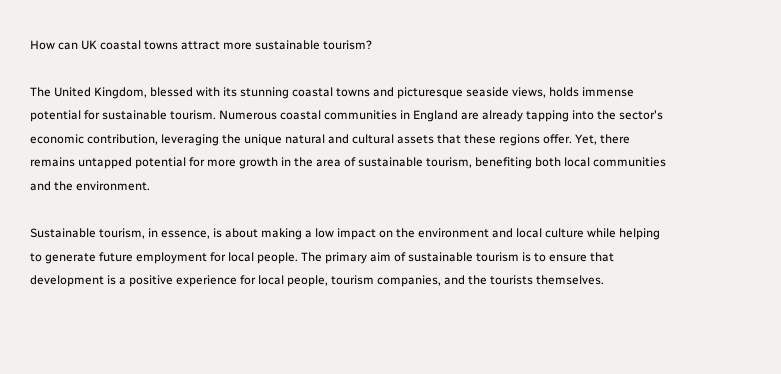How can UK coastal towns attract more sustainable tourism?

The United Kingdom, blessed with its stunning coastal towns and picturesque seaside views, holds immense potential for sustainable tourism. Numerous coastal communities in England are already tapping into the sector's economic contribution, leveraging the unique natural and cultural assets that these regions offer. Yet, there remains untapped potential for more growth in the area of sustainable tourism, benefiting both local communities and the environment.

Sustainable tourism, in essence, is about making a low impact on the environment and local culture while helping to generate future employment for local people. The primary aim of sustainable tourism is to ensure that development is a positive experience for local people, tourism companies, and the tourists themselves.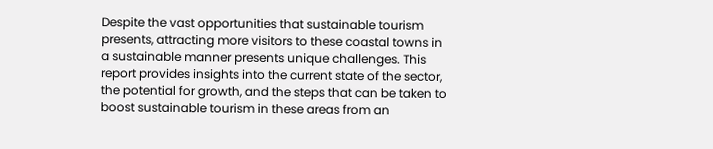Despite the vast opportunities that sustainable tourism presents, attracting more visitors to these coastal towns in a sustainable manner presents unique challenges. This report provides insights into the current state of the sector, the potential for growth, and the steps that can be taken to boost sustainable tourism in these areas from an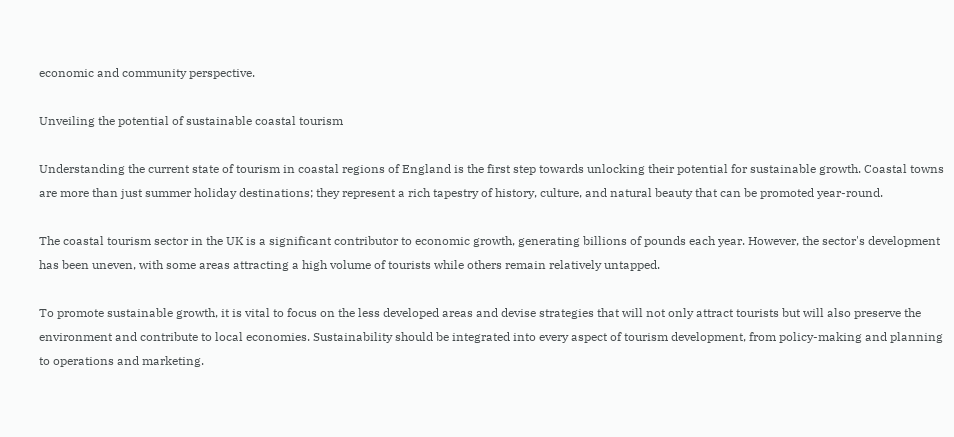economic and community perspective.

Unveiling the potential of sustainable coastal tourism

Understanding the current state of tourism in coastal regions of England is the first step towards unlocking their potential for sustainable growth. Coastal towns are more than just summer holiday destinations; they represent a rich tapestry of history, culture, and natural beauty that can be promoted year-round.

The coastal tourism sector in the UK is a significant contributor to economic growth, generating billions of pounds each year. However, the sector's development has been uneven, with some areas attracting a high volume of tourists while others remain relatively untapped.

To promote sustainable growth, it is vital to focus on the less developed areas and devise strategies that will not only attract tourists but will also preserve the environment and contribute to local economies. Sustainability should be integrated into every aspect of tourism development, from policy-making and planning to operations and marketing.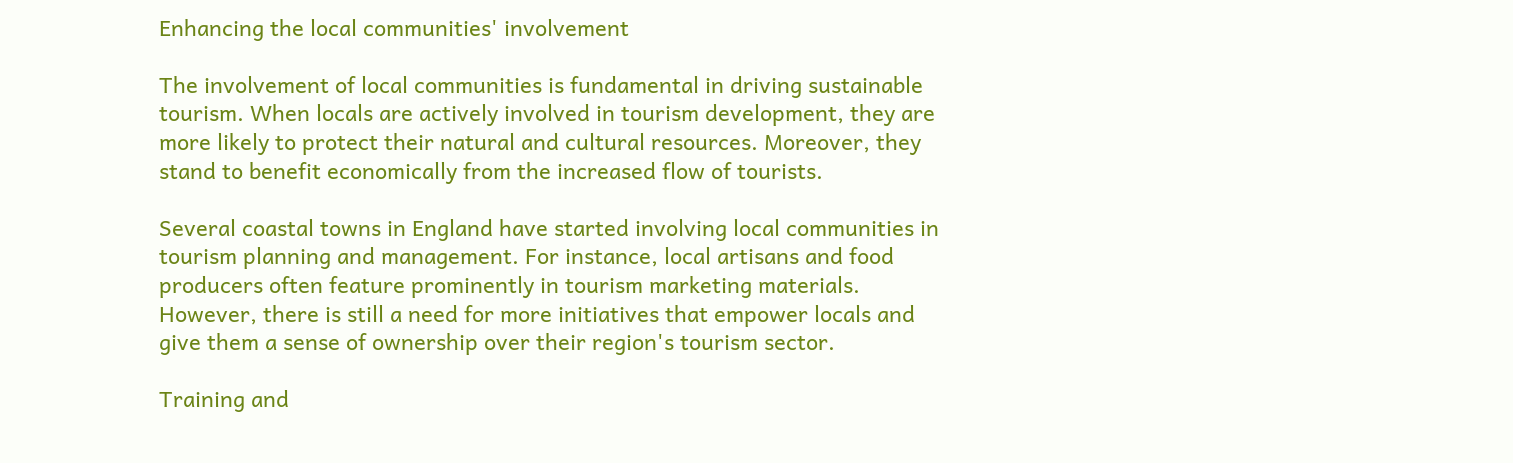Enhancing the local communities' involvement

The involvement of local communities is fundamental in driving sustainable tourism. When locals are actively involved in tourism development, they are more likely to protect their natural and cultural resources. Moreover, they stand to benefit economically from the increased flow of tourists.

Several coastal towns in England have started involving local communities in tourism planning and management. For instance, local artisans and food producers often feature prominently in tourism marketing materials. However, there is still a need for more initiatives that empower locals and give them a sense of ownership over their region's tourism sector.

Training and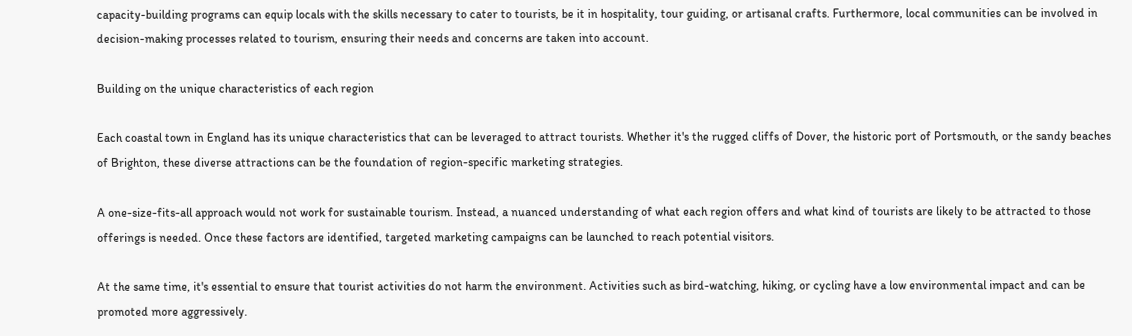capacity-building programs can equip locals with the skills necessary to cater to tourists, be it in hospitality, tour guiding, or artisanal crafts. Furthermore, local communities can be involved in decision-making processes related to tourism, ensuring their needs and concerns are taken into account.

Building on the unique characteristics of each region

Each coastal town in England has its unique characteristics that can be leveraged to attract tourists. Whether it's the rugged cliffs of Dover, the historic port of Portsmouth, or the sandy beaches of Brighton, these diverse attractions can be the foundation of region-specific marketing strategies.

A one-size-fits-all approach would not work for sustainable tourism. Instead, a nuanced understanding of what each region offers and what kind of tourists are likely to be attracted to those offerings is needed. Once these factors are identified, targeted marketing campaigns can be launched to reach potential visitors.

At the same time, it's essential to ensure that tourist activities do not harm the environment. Activities such as bird-watching, hiking, or cycling have a low environmental impact and can be promoted more aggressively.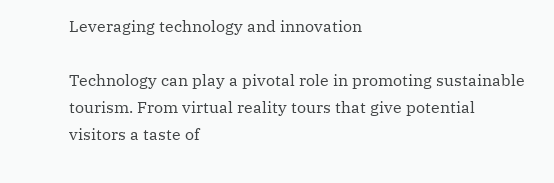Leveraging technology and innovation

Technology can play a pivotal role in promoting sustainable tourism. From virtual reality tours that give potential visitors a taste of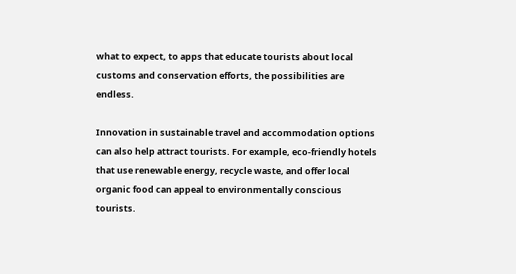what to expect, to apps that educate tourists about local customs and conservation efforts, the possibilities are endless.

Innovation in sustainable travel and accommodation options can also help attract tourists. For example, eco-friendly hotels that use renewable energy, recycle waste, and offer local organic food can appeal to environmentally conscious tourists.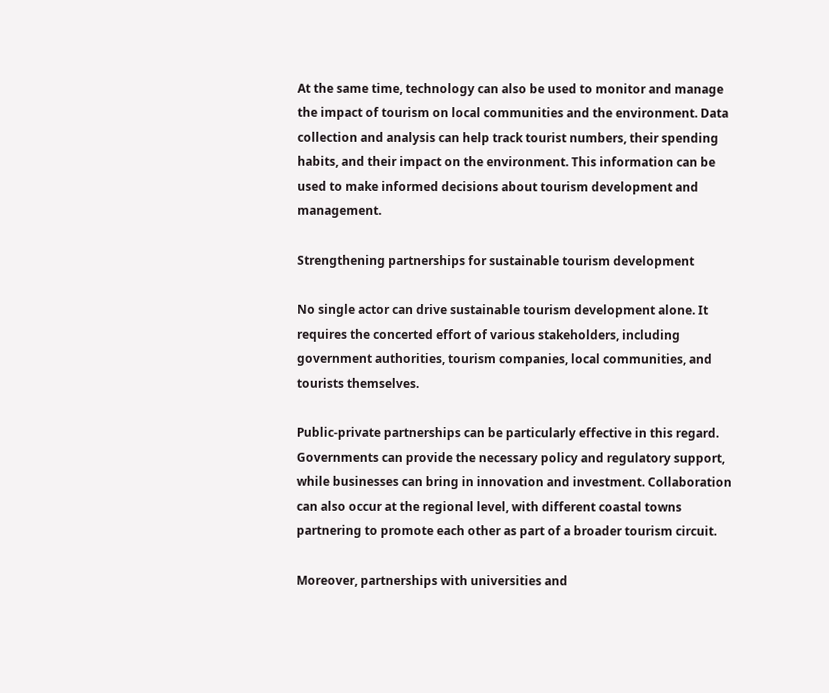At the same time, technology can also be used to monitor and manage the impact of tourism on local communities and the environment. Data collection and analysis can help track tourist numbers, their spending habits, and their impact on the environment. This information can be used to make informed decisions about tourism development and management.

Strengthening partnerships for sustainable tourism development

No single actor can drive sustainable tourism development alone. It requires the concerted effort of various stakeholders, including government authorities, tourism companies, local communities, and tourists themselves.

Public-private partnerships can be particularly effective in this regard. Governments can provide the necessary policy and regulatory support, while businesses can bring in innovation and investment. Collaboration can also occur at the regional level, with different coastal towns partnering to promote each other as part of a broader tourism circuit.

Moreover, partnerships with universities and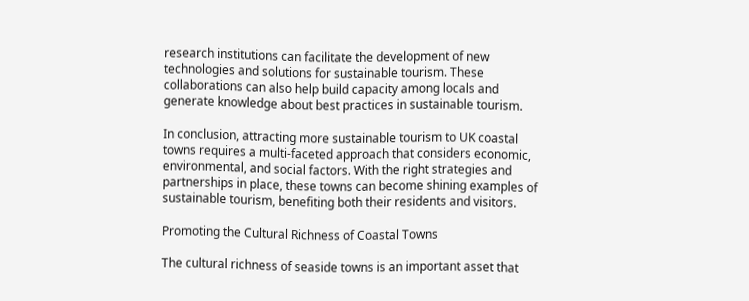research institutions can facilitate the development of new technologies and solutions for sustainable tourism. These collaborations can also help build capacity among locals and generate knowledge about best practices in sustainable tourism.

In conclusion, attracting more sustainable tourism to UK coastal towns requires a multi-faceted approach that considers economic, environmental, and social factors. With the right strategies and partnerships in place, these towns can become shining examples of sustainable tourism, benefiting both their residents and visitors.

Promoting the Cultural Richness of Coastal Towns

The cultural richness of seaside towns is an important asset that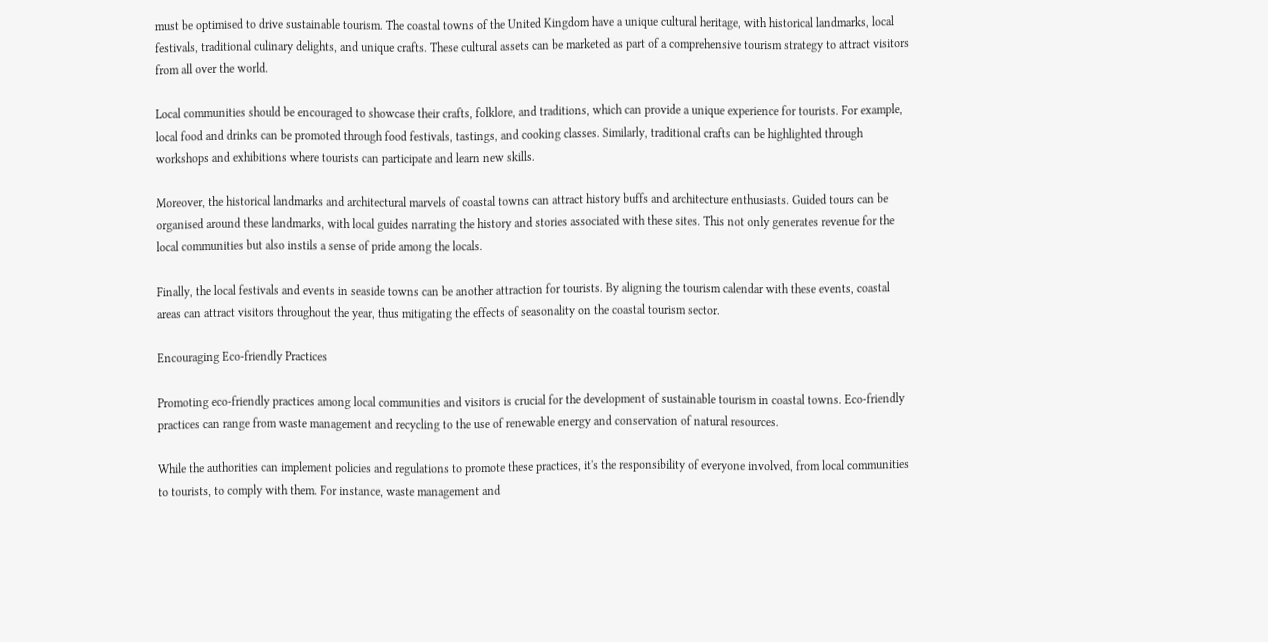must be optimised to drive sustainable tourism. The coastal towns of the United Kingdom have a unique cultural heritage, with historical landmarks, local festivals, traditional culinary delights, and unique crafts. These cultural assets can be marketed as part of a comprehensive tourism strategy to attract visitors from all over the world.

Local communities should be encouraged to showcase their crafts, folklore, and traditions, which can provide a unique experience for tourists. For example, local food and drinks can be promoted through food festivals, tastings, and cooking classes. Similarly, traditional crafts can be highlighted through workshops and exhibitions where tourists can participate and learn new skills.

Moreover, the historical landmarks and architectural marvels of coastal towns can attract history buffs and architecture enthusiasts. Guided tours can be organised around these landmarks, with local guides narrating the history and stories associated with these sites. This not only generates revenue for the local communities but also instils a sense of pride among the locals.

Finally, the local festivals and events in seaside towns can be another attraction for tourists. By aligning the tourism calendar with these events, coastal areas can attract visitors throughout the year, thus mitigating the effects of seasonality on the coastal tourism sector.

Encouraging Eco-friendly Practices

Promoting eco-friendly practices among local communities and visitors is crucial for the development of sustainable tourism in coastal towns. Eco-friendly practices can range from waste management and recycling to the use of renewable energy and conservation of natural resources.

While the authorities can implement policies and regulations to promote these practices, it's the responsibility of everyone involved, from local communities to tourists, to comply with them. For instance, waste management and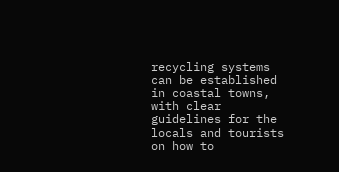recycling systems can be established in coastal towns, with clear guidelines for the locals and tourists on how to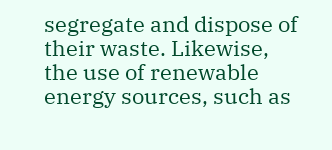segregate and dispose of their waste. Likewise, the use of renewable energy sources, such as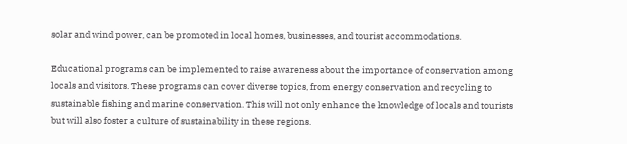solar and wind power, can be promoted in local homes, businesses, and tourist accommodations.

Educational programs can be implemented to raise awareness about the importance of conservation among locals and visitors. These programs can cover diverse topics, from energy conservation and recycling to sustainable fishing and marine conservation. This will not only enhance the knowledge of locals and tourists but will also foster a culture of sustainability in these regions.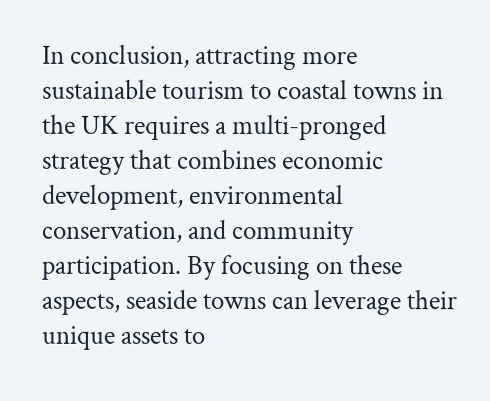In conclusion, attracting more sustainable tourism to coastal towns in the UK requires a multi-pronged strategy that combines economic development, environmental conservation, and community participation. By focusing on these aspects, seaside towns can leverage their unique assets to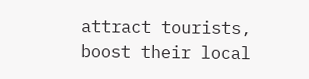attract tourists, boost their local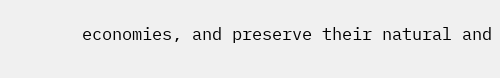economies, and preserve their natural and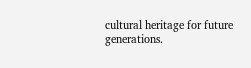cultural heritage for future generations.